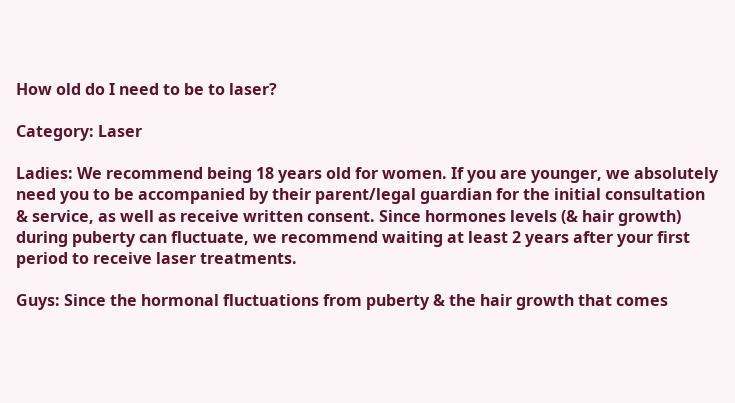How old do I need to be to laser?

Category: Laser

Ladies: We recommend being 18 years old for women. If you are younger, we absolutely need you to be accompanied by their parent/legal guardian for the initial consultation & service, as well as receive written consent. Since hormones levels (& hair growth) during puberty can fluctuate, we recommend waiting at least 2 years after your first period to receive laser treatments.

Guys: Since the hormonal fluctuations from puberty & the hair growth that comes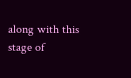along with this stage of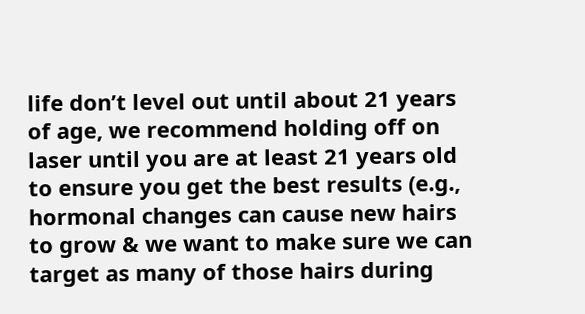life don’t level out until about 21 years of age, we recommend holding off on laser until you are at least 21 years old to ensure you get the best results (e.g., hormonal changes can cause new hairs to grow & we want to make sure we can target as many of those hairs during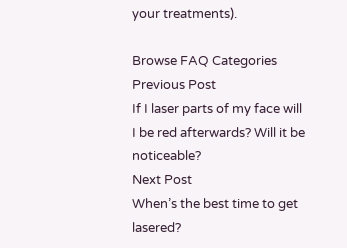your treatments).

Browse FAQ Categories
Previous Post
If I laser parts of my face will I be red afterwards? Will it be noticeable?
Next Post
When’s the best time to get lasered?